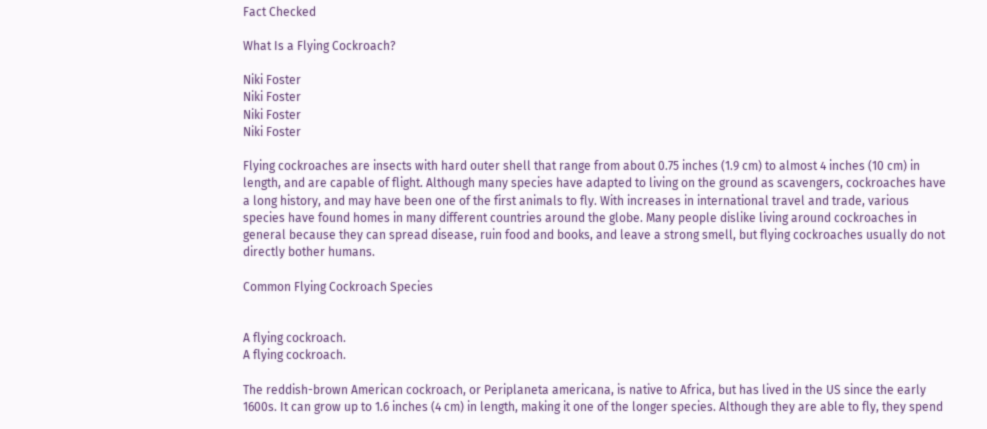Fact Checked

What Is a Flying Cockroach?

Niki Foster
Niki Foster
Niki Foster
Niki Foster

Flying cockroaches are insects with hard outer shell that range from about 0.75 inches (1.9 cm) to almost 4 inches (10 cm) in length, and are capable of flight. Although many species have adapted to living on the ground as scavengers, cockroaches have a long history, and may have been one of the first animals to fly. With increases in international travel and trade, various species have found homes in many different countries around the globe. Many people dislike living around cockroaches in general because they can spread disease, ruin food and books, and leave a strong smell, but flying cockroaches usually do not directly bother humans.

Common Flying Cockroach Species


A flying cockroach.
A flying cockroach.

The reddish-brown American cockroach, or Periplaneta americana, is native to Africa, but has lived in the US since the early 1600s. It can grow up to 1.6 inches (4 cm) in length, making it one of the longer species. Although they are able to fly, they spend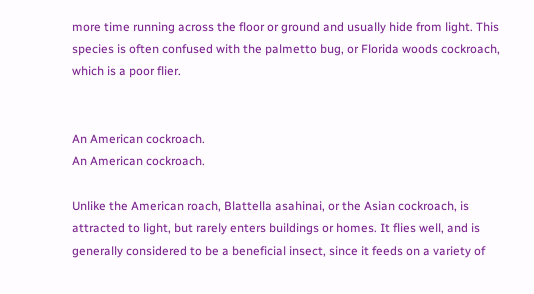more time running across the floor or ground and usually hide from light. This species is often confused with the palmetto bug, or Florida woods cockroach, which is a poor flier.


An American cockroach.
An American cockroach.

Unlike the American roach, Blattella asahinai, or the Asian cockroach, is attracted to light, but rarely enters buildings or homes. It flies well, and is generally considered to be a beneficial insect, since it feeds on a variety of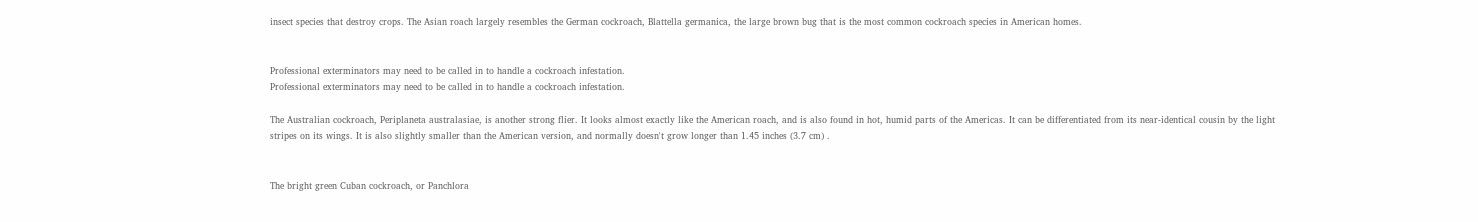insect species that destroy crops. The Asian roach largely resembles the German cockroach, Blattella germanica, the large brown bug that is the most common cockroach species in American homes.


Professional exterminators may need to be called in to handle a cockroach infestation.
Professional exterminators may need to be called in to handle a cockroach infestation.

The Australian cockroach, Periplaneta australasiae, is another strong flier. It looks almost exactly like the American roach, and is also found in hot, humid parts of the Americas. It can be differentiated from its near-identical cousin by the light stripes on its wings. It is also slightly smaller than the American version, and normally doesn't grow longer than 1.45 inches (3.7 cm) .


The bright green Cuban cockroach, or Panchlora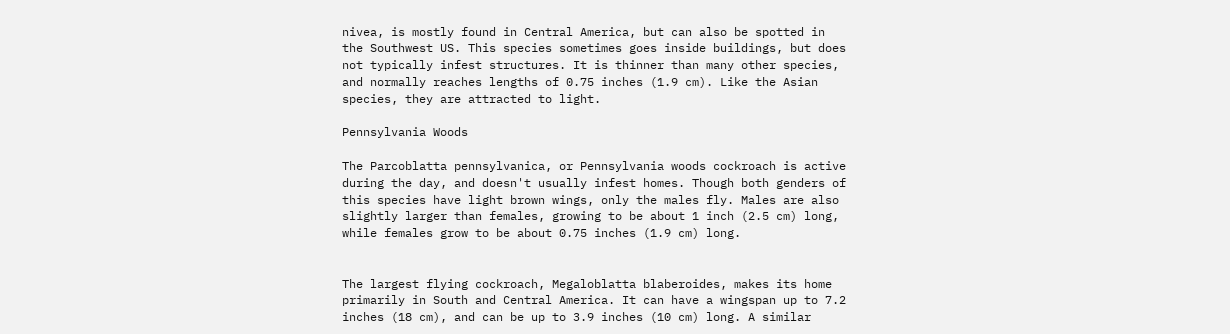nivea, is mostly found in Central America, but can also be spotted in the Southwest US. This species sometimes goes inside buildings, but does not typically infest structures. It is thinner than many other species, and normally reaches lengths of 0.75 inches (1.9 cm). Like the Asian species, they are attracted to light.

Pennsylvania Woods

The Parcoblatta pennsylvanica, or Pennsylvania woods cockroach is active during the day, and doesn't usually infest homes. Though both genders of this species have light brown wings, only the males fly. Males are also slightly larger than females, growing to be about 1 inch (2.5 cm) long, while females grow to be about 0.75 inches (1.9 cm) long.


The largest flying cockroach, Megaloblatta blaberoides, makes its home primarily in South and Central America. It can have a wingspan up to 7.2 inches (18 cm), and can be up to 3.9 inches (10 cm) long. A similar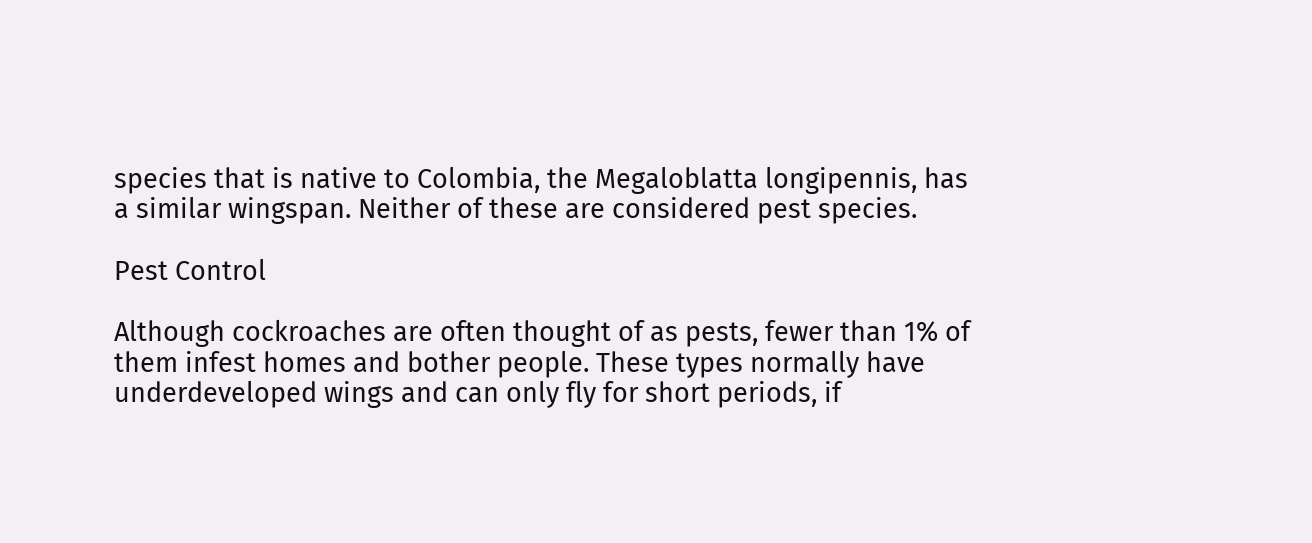species that is native to Colombia, the Megaloblatta longipennis, has a similar wingspan. Neither of these are considered pest species.

Pest Control

Although cockroaches are often thought of as pests, fewer than 1% of them infest homes and bother people. These types normally have underdeveloped wings and can only fly for short periods, if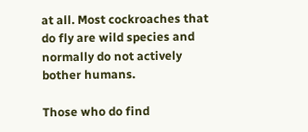at all. Most cockroaches that do fly are wild species and normally do not actively bother humans.

Those who do find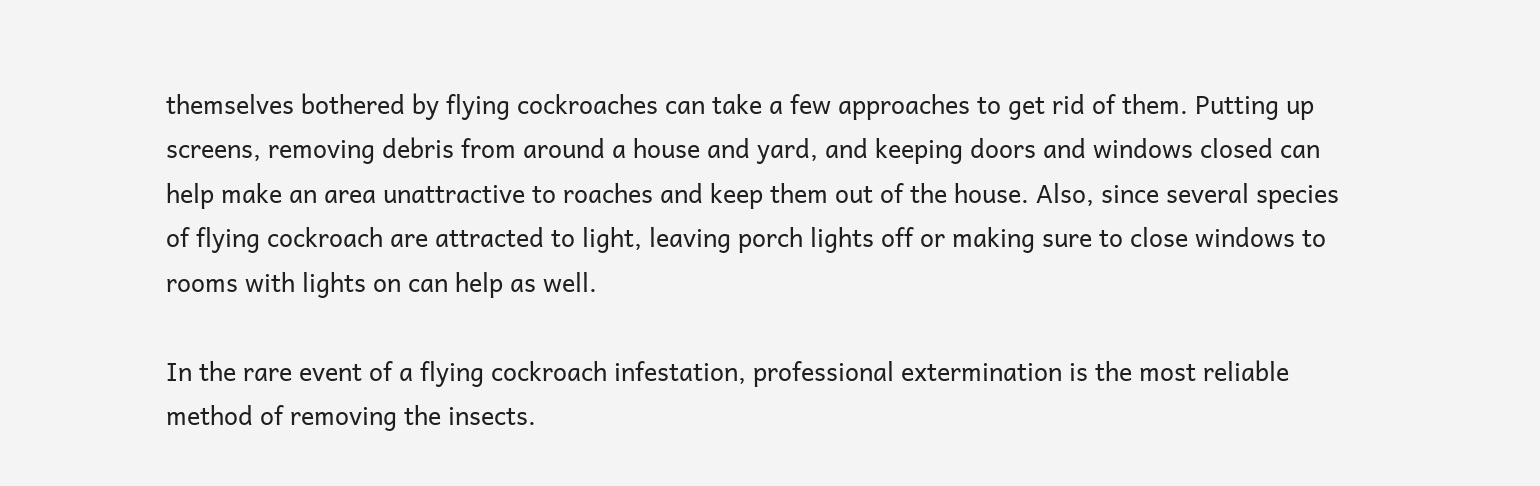themselves bothered by flying cockroaches can take a few approaches to get rid of them. Putting up screens, removing debris from around a house and yard, and keeping doors and windows closed can help make an area unattractive to roaches and keep them out of the house. Also, since several species of flying cockroach are attracted to light, leaving porch lights off or making sure to close windows to rooms with lights on can help as well.

In the rare event of a flying cockroach infestation, professional extermination is the most reliable method of removing the insects.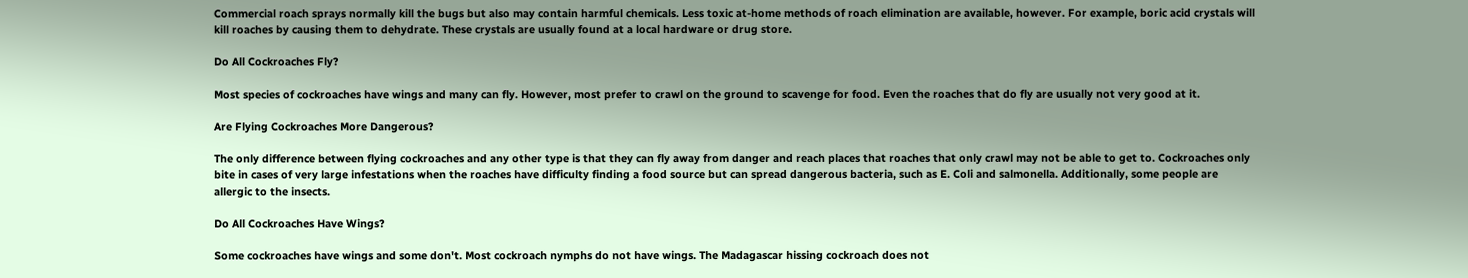Commercial roach sprays normally kill the bugs but also may contain harmful chemicals. Less toxic at-home methods of roach elimination are available, however. For example, boric acid crystals will kill roaches by causing them to dehydrate. These crystals are usually found at a local hardware or drug store.

Do All Cockroaches Fly?

Most species of cockroaches have wings and many can fly. However, most prefer to crawl on the ground to scavenge for food. Even the roaches that do fly are usually not very good at it.

Are Flying Cockroaches More Dangerous?

The only difference between flying cockroaches and any other type is that they can fly away from danger and reach places that roaches that only crawl may not be able to get to. Cockroaches only bite in cases of very large infestations when the roaches have difficulty finding a food source but can spread dangerous bacteria, such as E. Coli and salmonella. Additionally, some people are allergic to the insects.

Do All Cockroaches Have Wings?

Some cockroaches have wings and some don't. Most cockroach nymphs do not have wings. The Madagascar hissing cockroach does not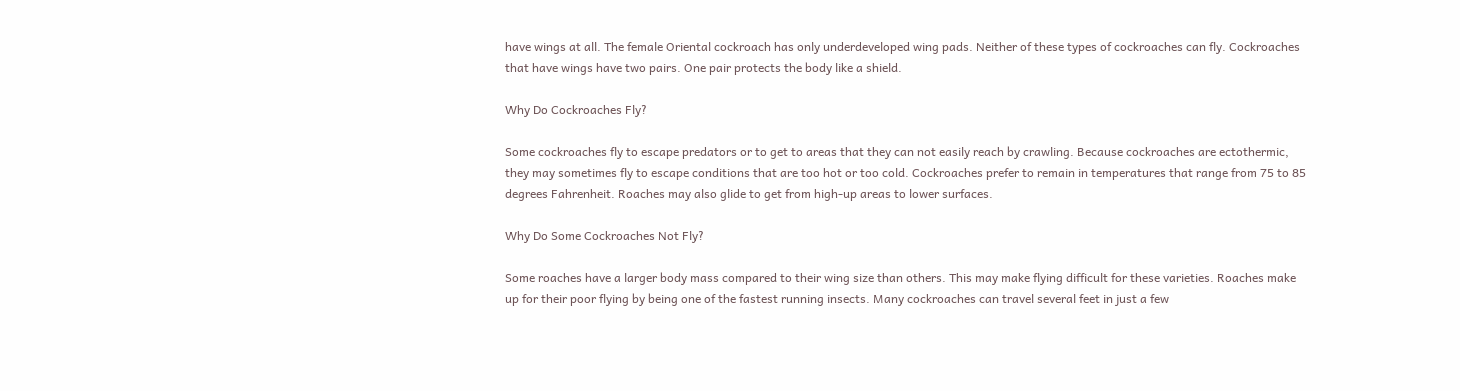have wings at all. The female Oriental cockroach has only underdeveloped wing pads. Neither of these types of cockroaches can fly. Cockroaches that have wings have two pairs. One pair protects the body like a shield.

Why Do Cockroaches Fly?

Some cockroaches fly to escape predators or to get to areas that they can not easily reach by crawling. Because cockroaches are ectothermic, they may sometimes fly to escape conditions that are too hot or too cold. Cockroaches prefer to remain in temperatures that range from 75 to 85 degrees Fahrenheit. Roaches may also glide to get from high-up areas to lower surfaces.

Why Do Some Cockroaches Not Fly?

Some roaches have a larger body mass compared to their wing size than others. This may make flying difficult for these varieties. Roaches make up for their poor flying by being one of the fastest running insects. Many cockroaches can travel several feet in just a few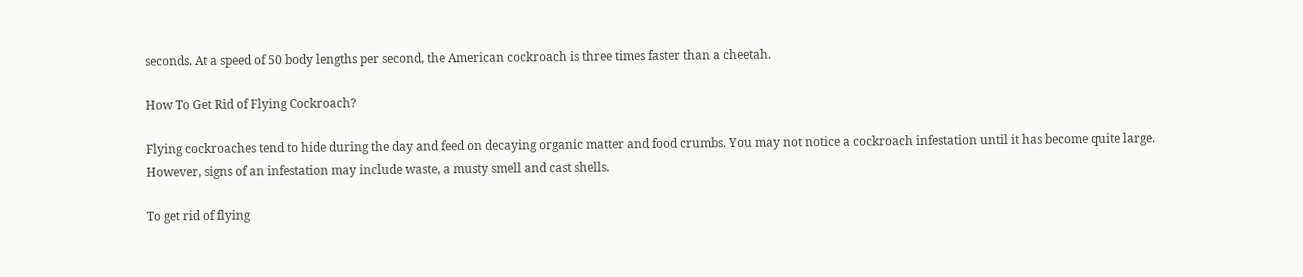seconds. At a speed of 50 body lengths per second, the American cockroach is three times faster than a cheetah.

How To Get Rid of Flying Cockroach?

Flying cockroaches tend to hide during the day and feed on decaying organic matter and food crumbs. You may not notice a cockroach infestation until it has become quite large. However, signs of an infestation may include waste, a musty smell and cast shells.

To get rid of flying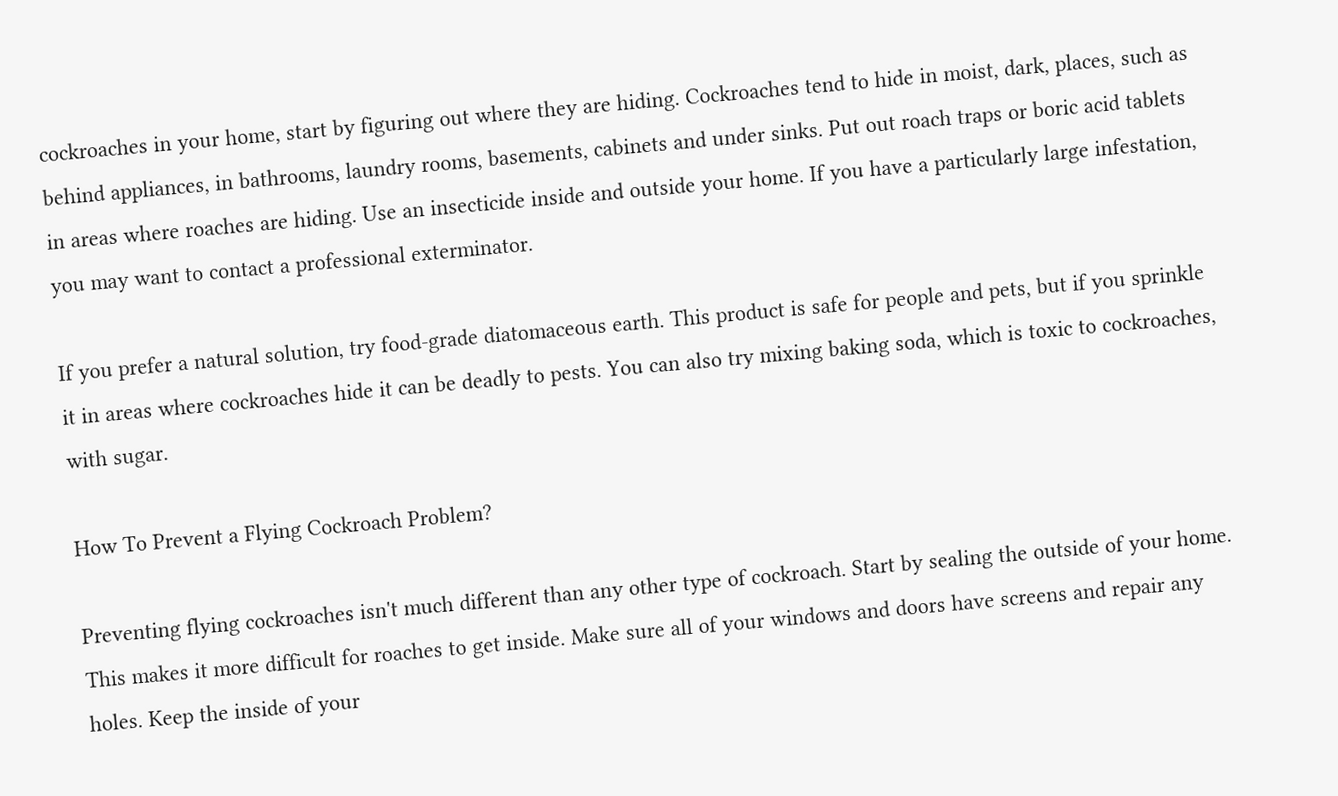cockroaches in your home, start by figuring out where they are hiding. Cockroaches tend to hide in moist, dark, places, such as behind appliances, in bathrooms, laundry rooms, basements, cabinets and under sinks. Put out roach traps or boric acid tablets in areas where roaches are hiding. Use an insecticide inside and outside your home. If you have a particularly large infestation, you may want to contact a professional exterminator.

If you prefer a natural solution, try food-grade diatomaceous earth. This product is safe for people and pets, but if you sprinkle it in areas where cockroaches hide it can be deadly to pests. You can also try mixing baking soda, which is toxic to cockroaches, with sugar.

How To Prevent a Flying Cockroach Problem?

Preventing flying cockroaches isn't much different than any other type of cockroach. Start by sealing the outside of your home. This makes it more difficult for roaches to get inside. Make sure all of your windows and doors have screens and repair any holes. Keep the inside of your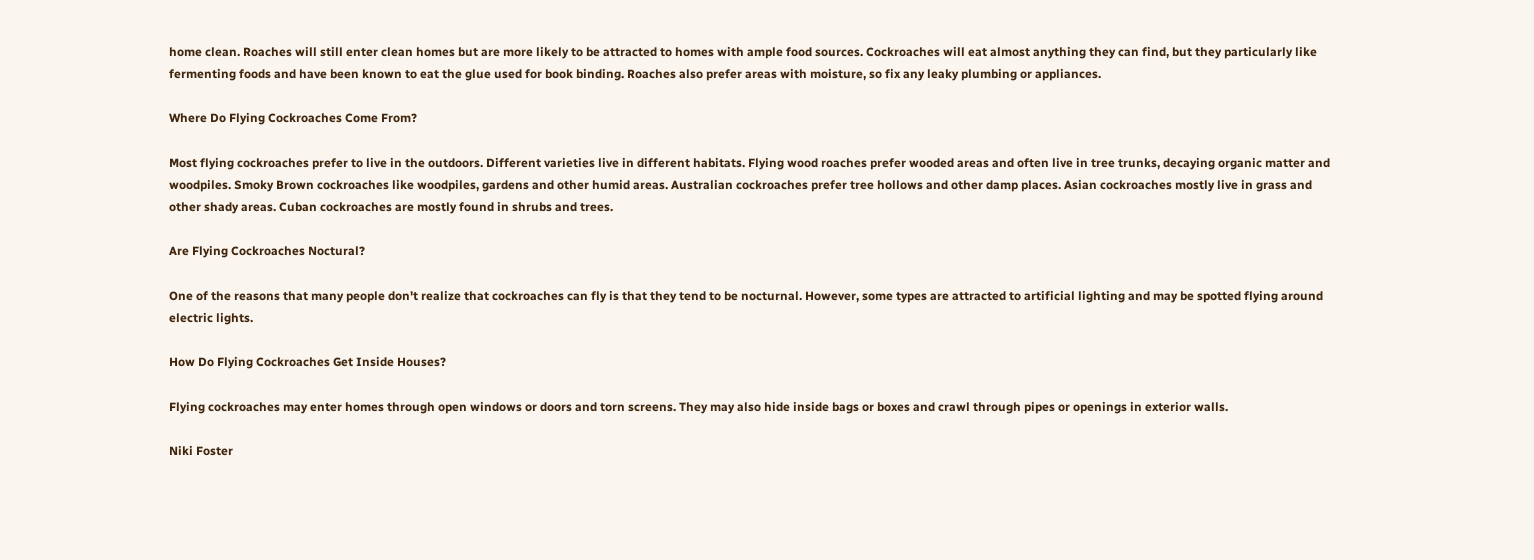home clean. Roaches will still enter clean homes but are more likely to be attracted to homes with ample food sources. Cockroaches will eat almost anything they can find, but they particularly like fermenting foods and have been known to eat the glue used for book binding. Roaches also prefer areas with moisture, so fix any leaky plumbing or appliances.

Where Do Flying Cockroaches Come From?

Most flying cockroaches prefer to live in the outdoors. Different varieties live in different habitats. Flying wood roaches prefer wooded areas and often live in tree trunks, decaying organic matter and woodpiles. Smoky Brown cockroaches like woodpiles, gardens and other humid areas. Australian cockroaches prefer tree hollows and other damp places. Asian cockroaches mostly live in grass and other shady areas. Cuban cockroaches are mostly found in shrubs and trees.

Are Flying Cockroaches Noctural?

One of the reasons that many people don't realize that cockroaches can fly is that they tend to be nocturnal. However, some types are attracted to artificial lighting and may be spotted flying around electric lights.

How Do Flying Cockroaches Get Inside Houses?

Flying cockroaches may enter homes through open windows or doors and torn screens. They may also hide inside bags or boxes and crawl through pipes or openings in exterior walls.

Niki Foster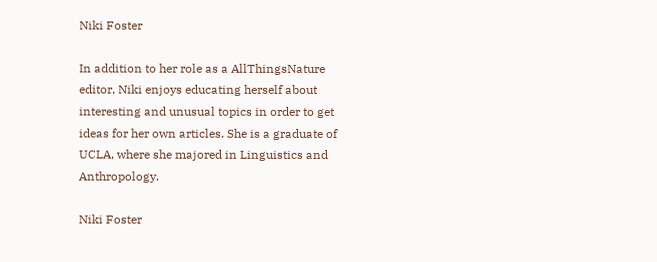Niki Foster

In addition to her role as a AllThingsNature editor, Niki enjoys educating herself about interesting and unusual topics in order to get ideas for her own articles. She is a graduate of UCLA, where she majored in Linguistics and Anthropology.

Niki Foster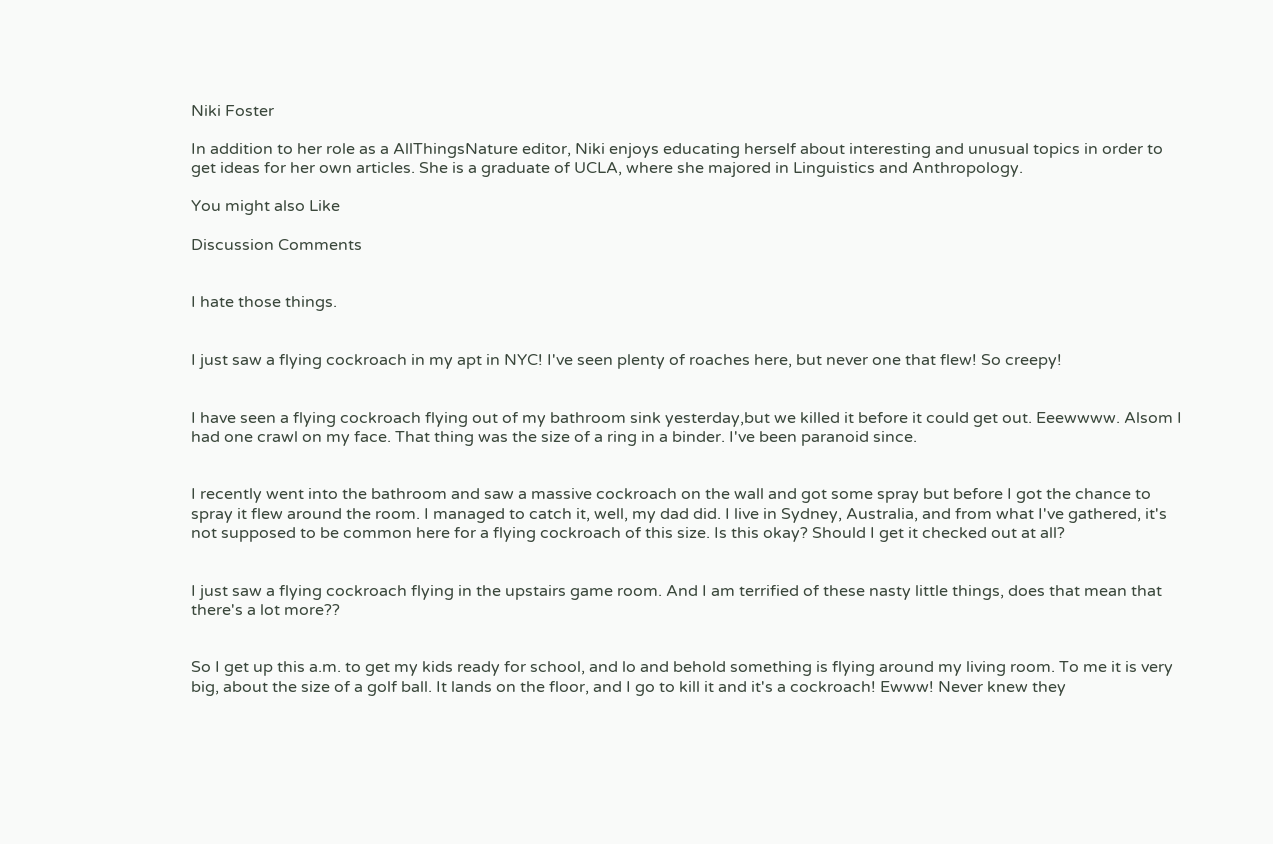Niki Foster

In addition to her role as a AllThingsNature editor, Niki enjoys educating herself about interesting and unusual topics in order to get ideas for her own articles. She is a graduate of UCLA, where she majored in Linguistics and Anthropology.

You might also Like

Discussion Comments


I hate those things.


I just saw a flying cockroach in my apt in NYC! I've seen plenty of roaches here, but never one that flew! So creepy!


I have seen a flying cockroach flying out of my bathroom sink yesterday,but we killed it before it could get out. Eeewwww. Alsom I had one crawl on my face. That thing was the size of a ring in a binder. I've been paranoid since.


I recently went into the bathroom and saw a massive cockroach on the wall and got some spray but before I got the chance to spray it flew around the room. I managed to catch it, well, my dad did. I live in Sydney, Australia, and from what I've gathered, it's not supposed to be common here for a flying cockroach of this size. Is this okay? Should I get it checked out at all?


I just saw a flying cockroach flying in the upstairs game room. And I am terrified of these nasty little things, does that mean that there's a lot more??


So I get up this a.m. to get my kids ready for school, and lo and behold something is flying around my living room. To me it is very big, about the size of a golf ball. It lands on the floor, and I go to kill it and it's a cockroach! Ewww! Never knew they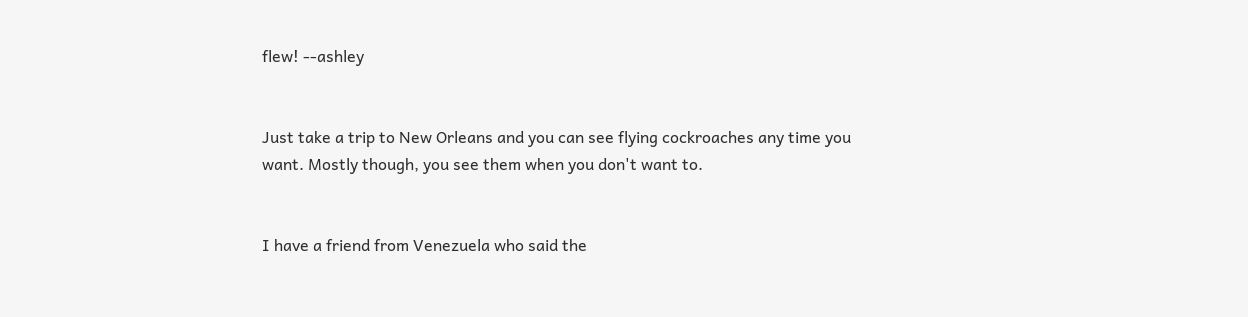flew! --ashley


Just take a trip to New Orleans and you can see flying cockroaches any time you want. Mostly though, you see them when you don't want to.


I have a friend from Venezuela who said the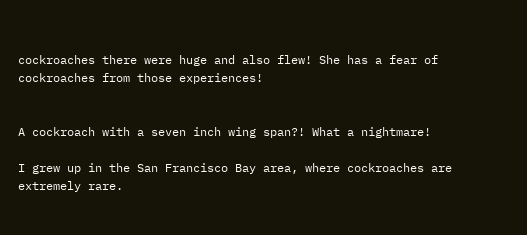cockroaches there were huge and also flew! She has a fear of cockroaches from those experiences!


A cockroach with a seven inch wing span?! What a nightmare!

I grew up in the San Francisco Bay area, where cockroaches are extremely rare.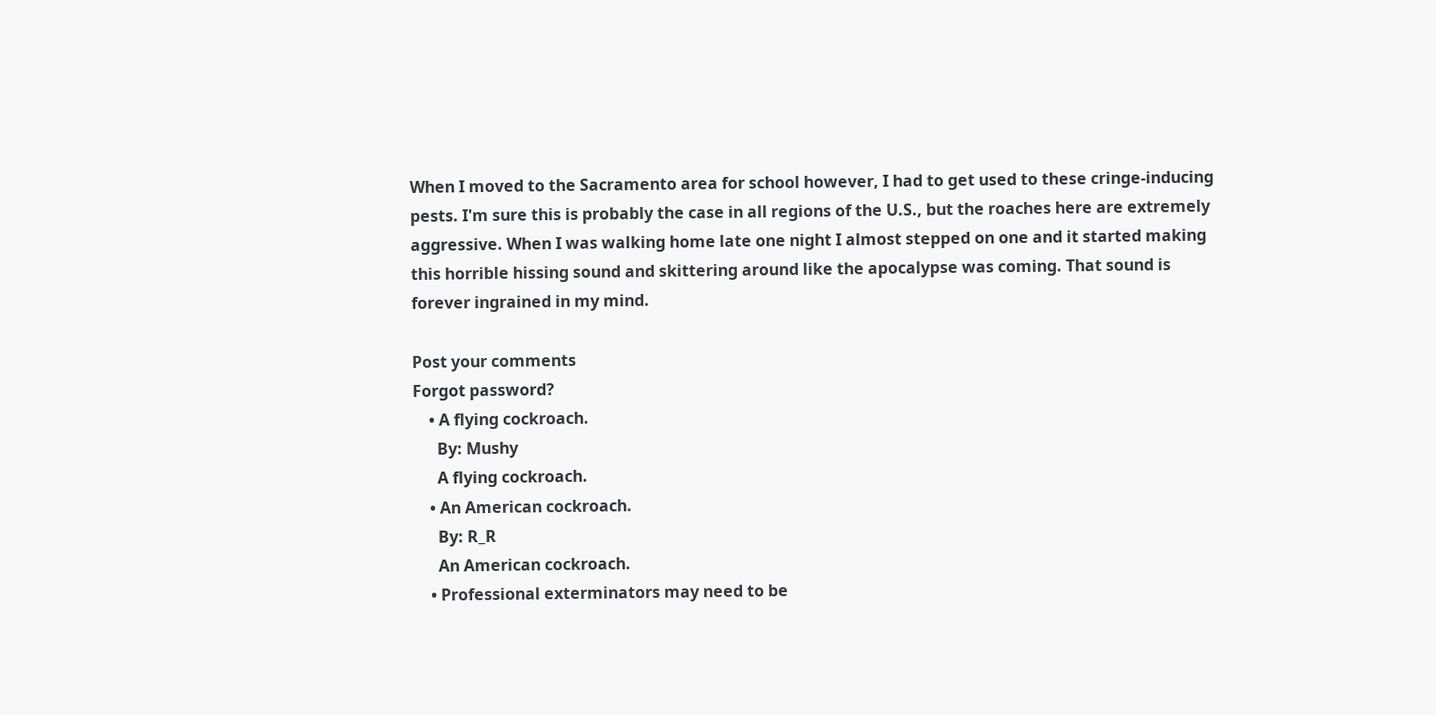When I moved to the Sacramento area for school however, I had to get used to these cringe-inducing pests. I'm sure this is probably the case in all regions of the U.S., but the roaches here are extremely aggressive. When I was walking home late one night I almost stepped on one and it started making this horrible hissing sound and skittering around like the apocalypse was coming. That sound is forever ingrained in my mind.

Post your comments
Forgot password?
    • A flying cockroach.
      By: Mushy
      A flying cockroach.
    • An American cockroach.
      By: R_R
      An American cockroach.
    • Professional exterminators may need to be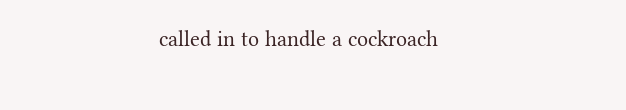called in to handle a cockroach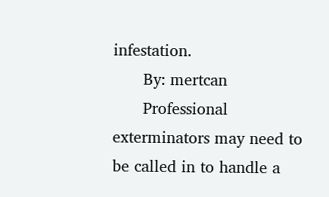infestation.
      By: mertcan
      Professional exterminators may need to be called in to handle a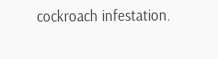cockroach infestation.